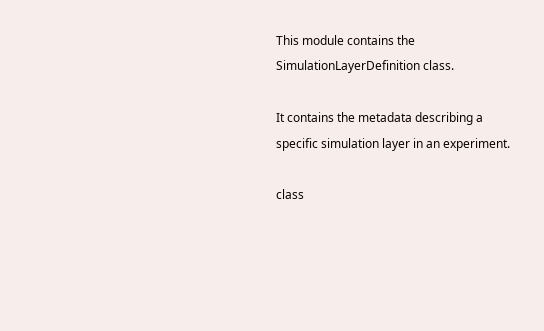This module contains the SimulationLayerDefinition class.

It contains the metadata describing a specific simulation layer in an experiment.

class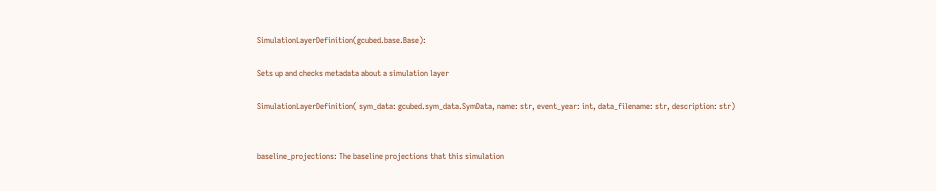SimulationLayerDefinition(gcubed.base.Base):

Sets up and checks metadata about a simulation layer

SimulationLayerDefinition( sym_data: gcubed.sym_data.SymData, name: str, event_year: int, data_filename: str, description: str)


baseline_projections: The baseline projections that this simulation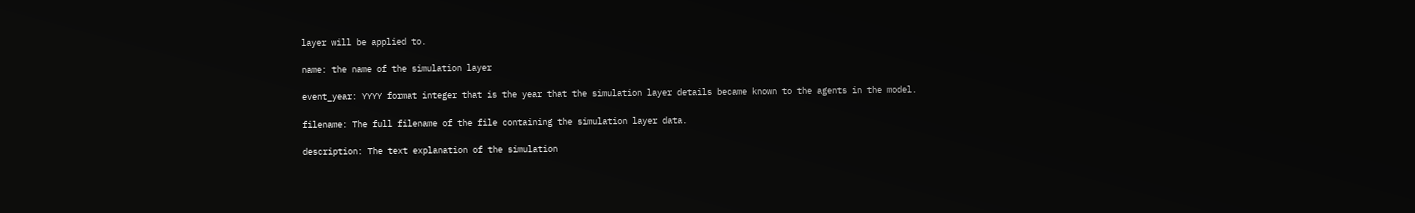layer will be applied to.

name: the name of the simulation layer

event_year: YYYY format integer that is the year that the simulation layer details became known to the agents in the model.

filename: The full filename of the file containing the simulation layer data.

description: The text explanation of the simulation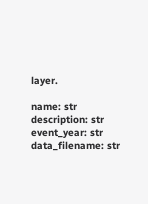layer.

name: str
description: str
event_year: str
data_filename: str